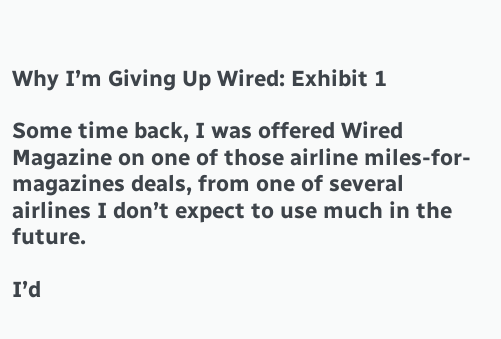Why I’m Giving Up Wired: Exhibit 1

Some time back, I was offered Wired Magazine on one of those airline miles-for-magazines deals, from one of several airlines I don’t expect to use much in the future.

I’d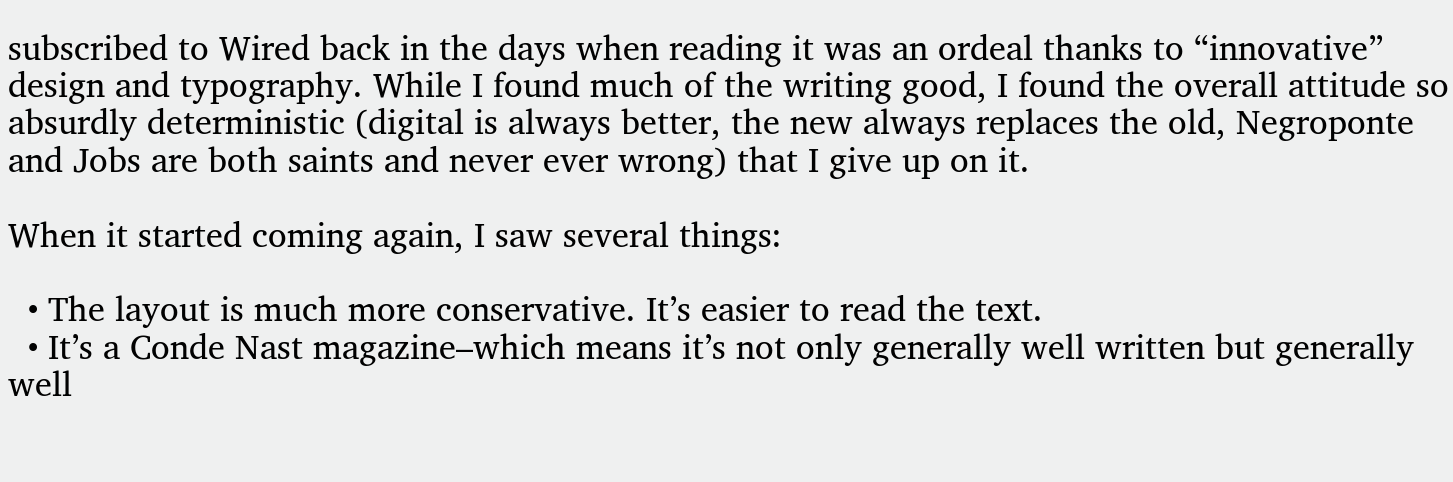subscribed to Wired back in the days when reading it was an ordeal thanks to “innovative” design and typography. While I found much of the writing good, I found the overall attitude so absurdly deterministic (digital is always better, the new always replaces the old, Negroponte and Jobs are both saints and never ever wrong) that I give up on it.

When it started coming again, I saw several things:

  • The layout is much more conservative. It’s easier to read the text.
  • It’s a Conde Nast magazine–which means it’s not only generally well written but generally well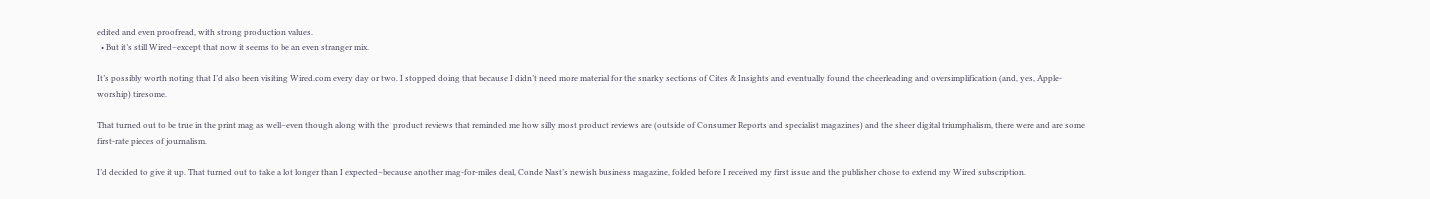edited and even proofread, with strong production values.
  • But it’s still Wired–except that now it seems to be an even stranger mix.

It’s possibly worth noting that I’d also been visiting Wired.com every day or two. I stopped doing that because I didn’t need more material for the snarky sections of Cites & Insights and eventually found the cheerleading and oversimplification (and, yes, Apple-worship) tiresome.

That turned out to be true in the print mag as well–even though along with the  product reviews that reminded me how silly most product reviews are (outside of Consumer Reports and specialist magazines) and the sheer digital triumphalism, there were and are some first-rate pieces of journalism.

I’d decided to give it up. That turned out to take a lot longer than I expected–because another mag-for-miles deal, Conde Nast’s newish business magazine, folded before I received my first issue and the publisher chose to extend my Wired subscription.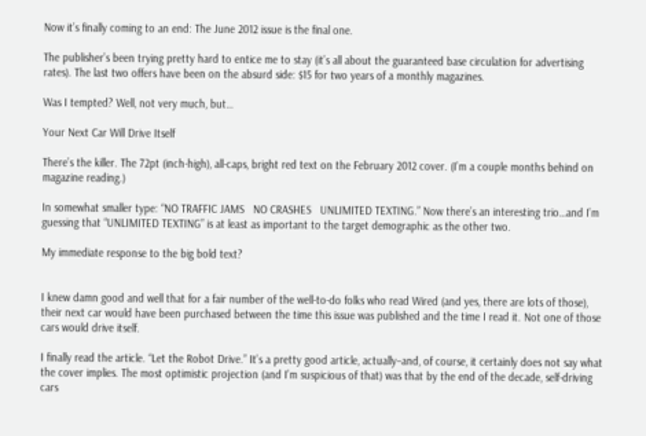Now it’s finally coming to an end: The June 2012 issue is the final one.

The publisher’s been trying pretty hard to entice me to stay (it’s all about the guaranteed base circulation for advertising rates). The last two offers have been on the absurd side: $15 for two years of a monthly magazines.

Was I tempted? Well, not very much, but…

Your Next Car Will Drive Itself

There’s the killer. The 72pt (inch-high), all-caps, bright red text on the February 2012 cover. (I’m a couple months behind on magazine reading.)

In somewhat smaller type: “NO TRAFFIC JAMS   NO CRASHES   UNLIMITED TEXTING.” Now there’s an interesting trio…and I’m guessing that “UNLIMITED TEXTING” is at least as important to the target demographic as the other two.

My immediate response to the big bold text?


I knew damn good and well that for a fair number of the well-to-do folks who read Wired (and yes, there are lots of those), their next car would have been purchased between the time this issue was published and the time I read it. Not one of those cars would drive itself.

I finally read the article. “Let the Robot Drive.” It’s a pretty good article, actually–and, of course, it certainly does not say what the cover implies. The most optimistic projection (and I’m suspicious of that) was that by the end of the decade, self-driving cars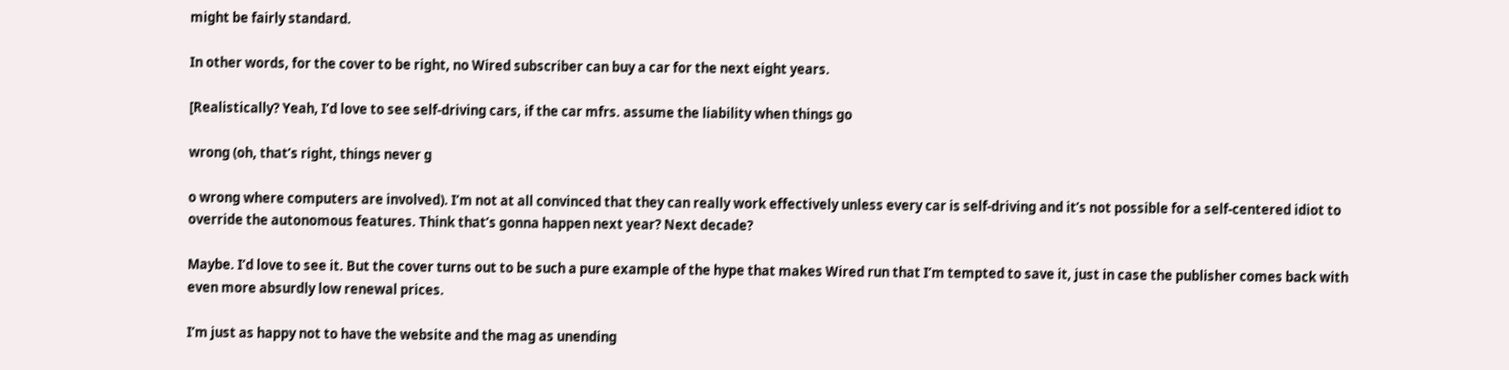might be fairly standard.

In other words, for the cover to be right, no Wired subscriber can buy a car for the next eight years.

[Realistically? Yeah, I’d love to see self-driving cars, if the car mfrs. assume the liability when things go

wrong (oh, that’s right, things never g

o wrong where computers are involved). I’m not at all convinced that they can really work effectively unless every car is self-driving and it’s not possible for a self-centered idiot to override the autonomous features. Think that’s gonna happen next year? Next decade?

Maybe. I’d love to see it. But the cover turns out to be such a pure example of the hype that makes Wired run that I’m tempted to save it, just in case the publisher comes back with even more absurdly low renewal prices.

I’m just as happy not to have the website and the mag as unending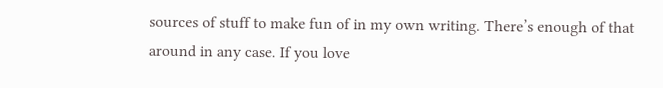sources of stuff to make fun of in my own writing. There’s enough of that around in any case. If you love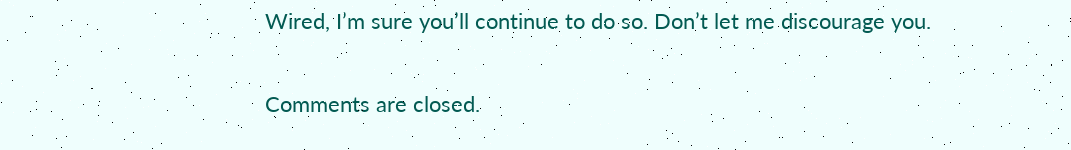Wired, I’m sure you’ll continue to do so. Don’t let me discourage you.

Comments are closed.